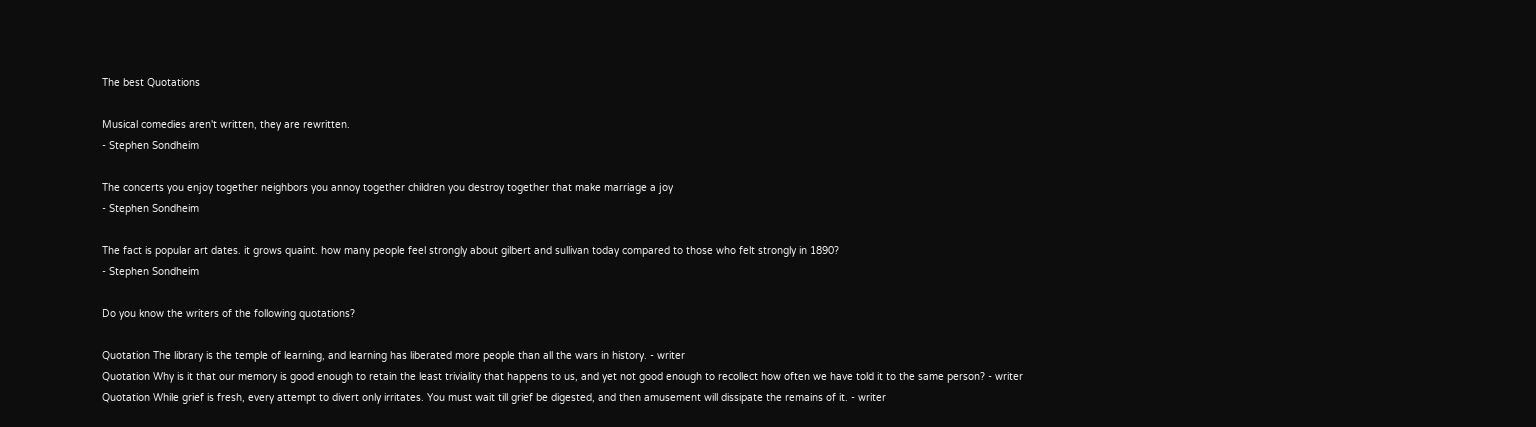The best Quotations

Musical comedies aren't written, they are rewritten.
- Stephen Sondheim

The concerts you enjoy together neighbors you annoy together children you destroy together that make marriage a joy
- Stephen Sondheim

The fact is popular art dates. it grows quaint. how many people feel strongly about gilbert and sullivan today compared to those who felt strongly in 1890?
- Stephen Sondheim

Do you know the writers of the following quotations?

Quotation The library is the temple of learning, and learning has liberated more people than all the wars in history. - writer
Quotation Why is it that our memory is good enough to retain the least triviality that happens to us, and yet not good enough to recollect how often we have told it to the same person? - writer
Quotation While grief is fresh, every attempt to divert only irritates. You must wait till grief be digested, and then amusement will dissipate the remains of it. - writer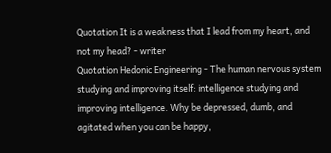Quotation It is a weakness that I lead from my heart, and not my head? - writer
Quotation Hedonic Engineering - The human nervous system studying and improving itself: intelligence studying and improving intelligence. Why be depressed, dumb, and agitated when you can be happy,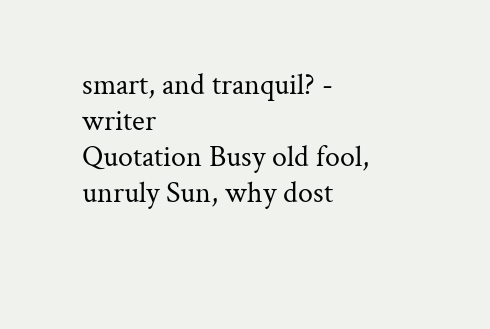smart, and tranquil? - writer
Quotation Busy old fool, unruly Sun, why dost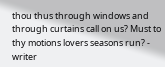thou thus through windows and through curtains call on us? Must to thy motions lovers seasons run? - writer